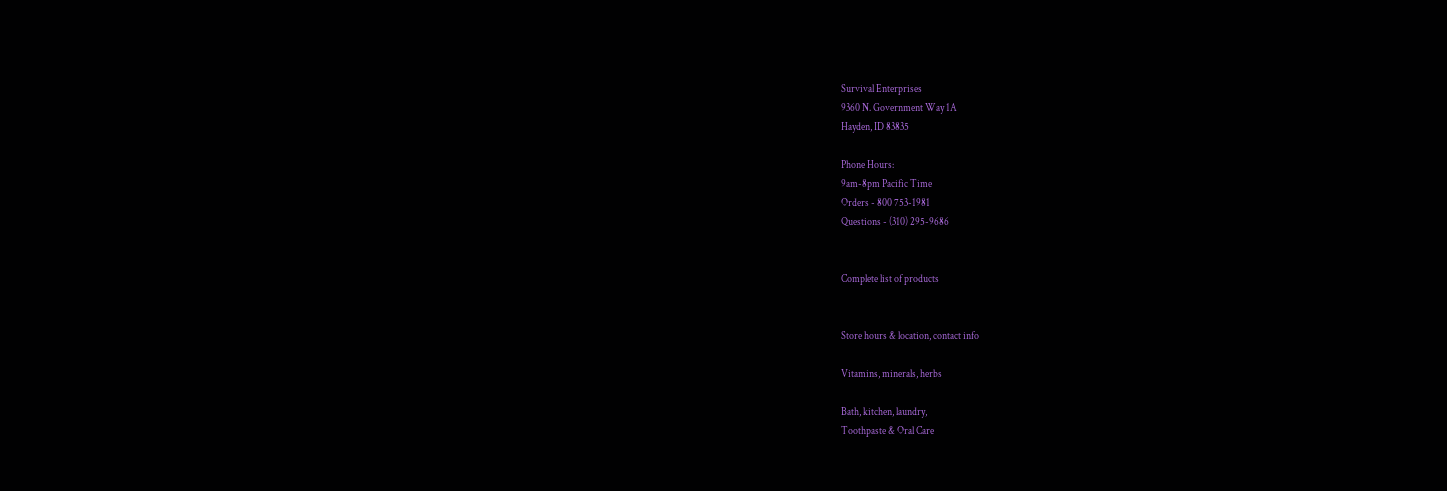Survival Enterprises
9360 N. Government Way 1A
Hayden, ID 83835

Phone Hours:
9am-8pm Pacific Time
Orders - 800 753-1981
Questions - (310) 295-9686


Complete list of products


Store hours & location, contact info

Vitamins, minerals, herbs

Bath, kitchen, laundry,
Toothpaste & Oral Care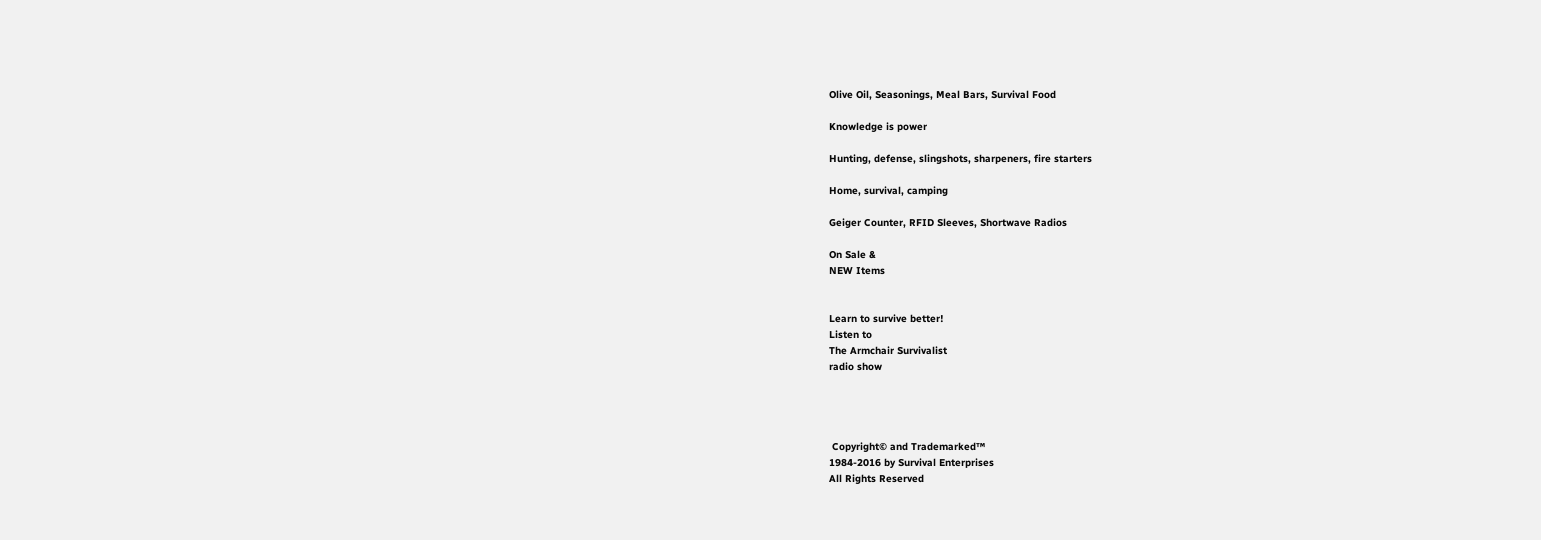Olive Oil, Seasonings, Meal Bars, Survival Food

Knowledge is power

Hunting, defense, slingshots, sharpeners, fire starters

Home, survival, camping

Geiger Counter, RFID Sleeves, Shortwave Radios

On Sale &
NEW Items


Learn to survive better!
Listen to
The Armchair Survivalist
radio show




 Copyright© and Trademarked™
1984-2016 by Survival Enterprises
All Rights Reserved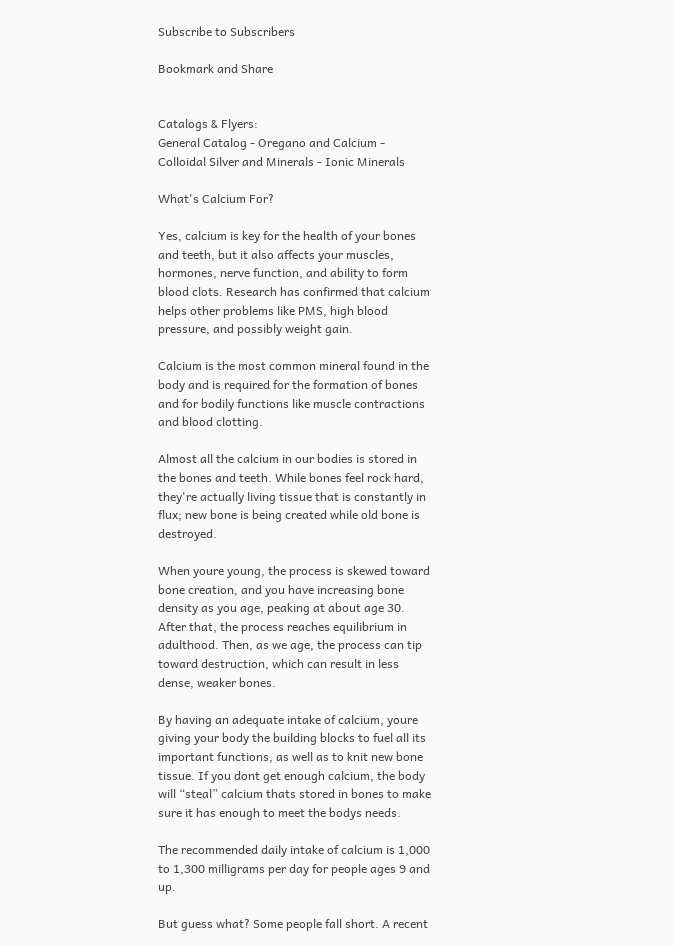Subscribe to Subscribers

Bookmark and Share


Catalogs & Flyers:
General Catalog - Oregano and Calcium - Colloidal Silver and Minerals - Ionic Minerals

What's Calcium For?

Yes, calcium is key for the health of your bones and teeth, but it also affects your muscles, hormones, nerve function, and ability to form blood clots. Research has confirmed that calcium helps other problems like PMS, high blood pressure, and possibly weight gain.

Calcium is the most common mineral found in the body and is required for the formation of bones and for bodily functions like muscle contractions and blood clotting.

Almost all the calcium in our bodies is stored in the bones and teeth. While bones feel rock hard, they're actually living tissue that is constantly in flux; new bone is being created while old bone is destroyed.

When youre young, the process is skewed toward bone creation, and you have increasing bone density as you age, peaking at about age 30. After that, the process reaches equilibrium in adulthood. Then, as we age, the process can tip toward destruction, which can result in less dense, weaker bones.

By having an adequate intake of calcium, youre giving your body the building blocks to fuel all its important functions, as well as to knit new bone tissue. If you dont get enough calcium, the body will “steal” calcium thats stored in bones to make sure it has enough to meet the bodys needs.

The recommended daily intake of calcium is 1,000 to 1,300 milligrams per day for people ages 9 and up.

But guess what? Some people fall short. A recent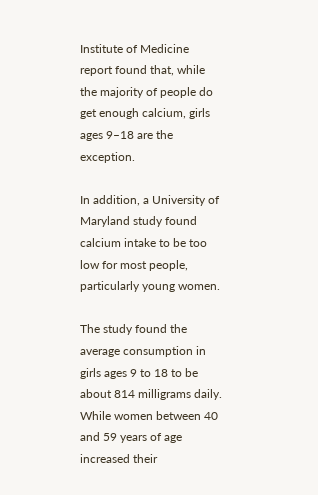Institute of Medicine report found that, while the majority of people do get enough calcium, girls ages 9–18 are the exception.

In addition, a University of Maryland study found calcium intake to be too low for most people, particularly young women.

The study found the average consumption in girls ages 9 to 18 to be about 814 milligrams daily. While women between 40 and 59 years of age increased their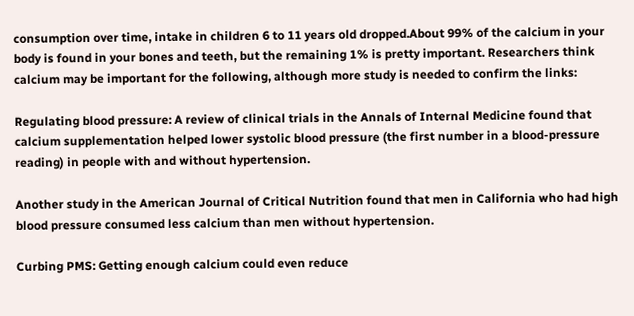consumption over time, intake in children 6 to 11 years old dropped.About 99% of the calcium in your body is found in your bones and teeth, but the remaining 1% is pretty important. Researchers think calcium may be important for the following, although more study is needed to confirm the links:

Regulating blood pressure: A review of clinical trials in the Annals of Internal Medicine found that calcium supplementation helped lower systolic blood pressure (the first number in a blood-pressure reading) in people with and without hypertension.

Another study in the American Journal of Critical Nutrition found that men in California who had high blood pressure consumed less calcium than men without hypertension.

Curbing PMS: Getting enough calcium could even reduce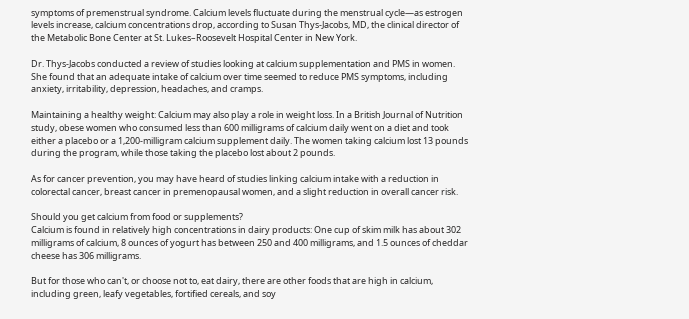symptoms of premenstrual syndrome. Calcium levels fluctuate during the menstrual cycle—as estrogen levels increase, calcium concentrations drop, according to Susan Thys-Jacobs, MD, the clinical director of the Metabolic Bone Center at St. Lukes–Roosevelt Hospital Center in New York.

Dr. Thys-Jacobs conducted a review of studies looking at calcium supplementation and PMS in women. She found that an adequate intake of calcium over time seemed to reduce PMS symptoms, including anxiety, irritability, depression, headaches, and cramps.

Maintaining a healthy weight: Calcium may also play a role in weight loss. In a British Journal of Nutrition study, obese women who consumed less than 600 milligrams of calcium daily went on a diet and took either a placebo or a 1,200-milligram calcium supplement daily. The women taking calcium lost 13 pounds during the program, while those taking the placebo lost about 2 pounds.

As for cancer prevention, you may have heard of studies linking calcium intake with a reduction in colorectal cancer, breast cancer in premenopausal women, and a slight reduction in overall cancer risk.

Should you get calcium from food or supplements?
Calcium is found in relatively high concentrations in dairy products: One cup of skim milk has about 302 milligrams of calcium, 8 ounces of yogurt has between 250 and 400 milligrams, and 1.5 ounces of cheddar cheese has 306 milligrams.

But for those who can't, or choose not to, eat dairy, there are other foods that are high in calcium, including green, leafy vegetables, fortified cereals, and soy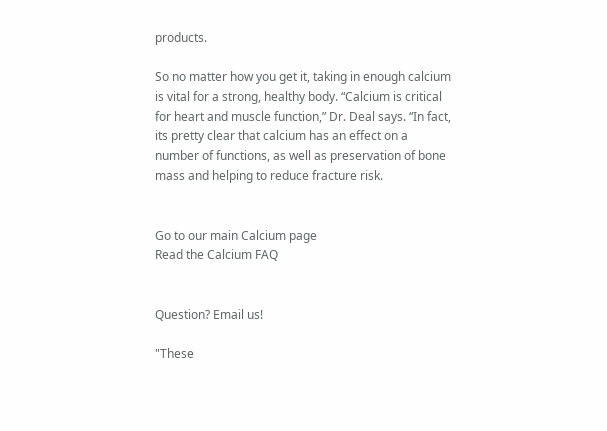products.

So no matter how you get it, taking in enough calcium is vital for a strong, healthy body. “Calcium is critical for heart and muscle function,” Dr. Deal says. “In fact, its pretty clear that calcium has an effect on a number of functions, as well as preservation of bone mass and helping to reduce fracture risk.


Go to our main Calcium page
Read the Calcium FAQ


Question? Email us!

"These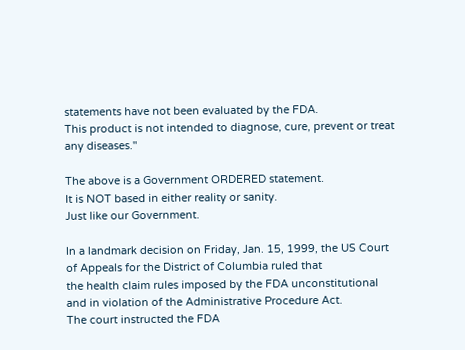statements have not been evaluated by the FDA.
This product is not intended to diagnose, cure, prevent or treat any diseases."

The above is a Government ORDERED statement.
It is NOT based in either reality or sanity.
Just like our Government.

In a landmark decision on Friday, Jan. 15, 1999, the US Court of Appeals for the District of Columbia ruled that
the health claim rules imposed by the FDA unconstitutional and in violation of the Administrative Procedure Act.
The court instructed the FDA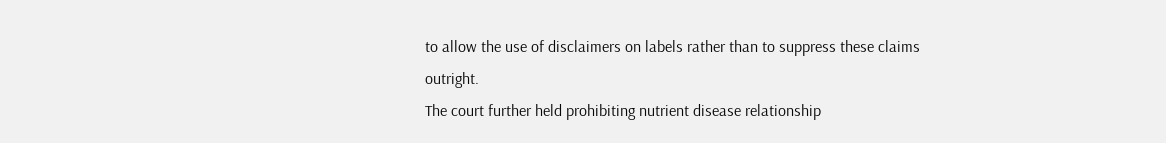to allow the use of disclaimers on labels rather than to suppress these claims outright.
The court further held prohibiting nutrient disease relationship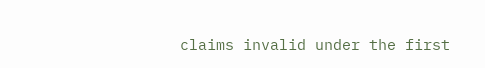claims invalid under the first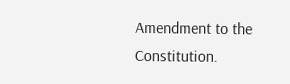Amendment to the Constitution.